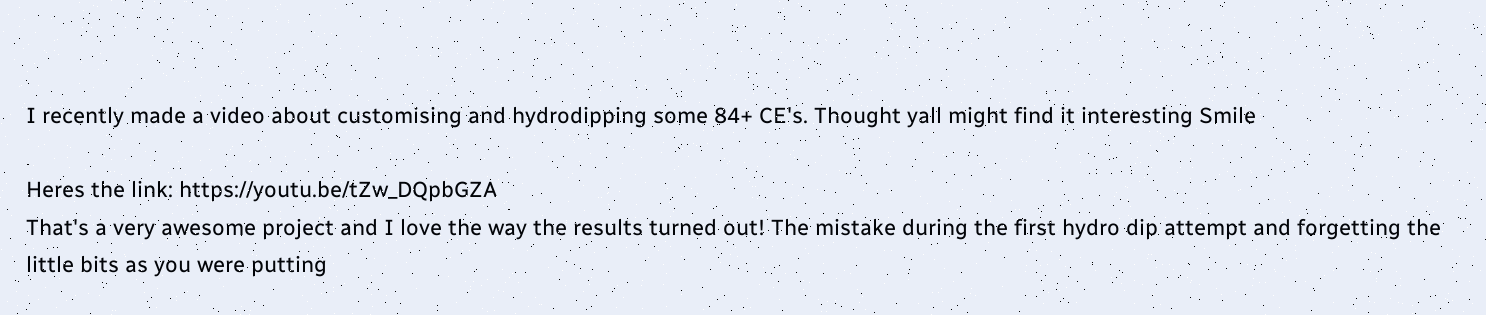I recently made a video about customising and hydrodipping some 84+ CE's. Thought yall might find it interesting Smile

Heres the link: https://youtu.be/tZw_DQpbGZA
That's a very awesome project and I love the way the results turned out! The mistake during the first hydro dip attempt and forgetting the little bits as you were putting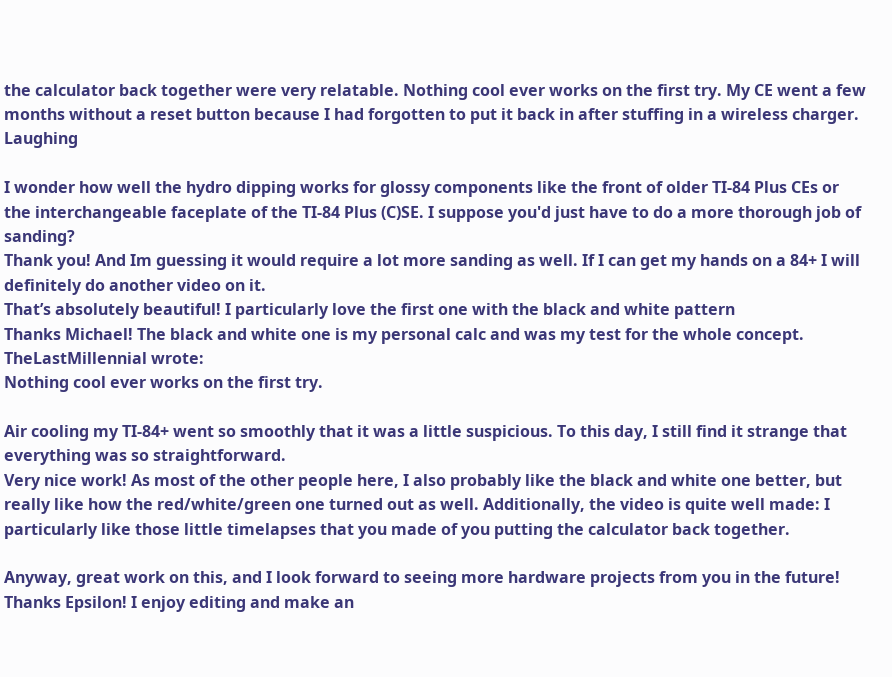the calculator back together were very relatable. Nothing cool ever works on the first try. My CE went a few months without a reset button because I had forgotten to put it back in after stuffing in a wireless charger. Laughing

I wonder how well the hydro dipping works for glossy components like the front of older TI-84 Plus CEs or the interchangeable faceplate of the TI-84 Plus (C)SE. I suppose you'd just have to do a more thorough job of sanding?
Thank you! And Im guessing it would require a lot more sanding as well. If I can get my hands on a 84+ I will definitely do another video on it.
That’s absolutely beautiful! I particularly love the first one with the black and white pattern
Thanks Michael! The black and white one is my personal calc and was my test for the whole concept.
TheLastMillennial wrote:
Nothing cool ever works on the first try.

Air cooling my TI-84+ went so smoothly that it was a little suspicious. To this day, I still find it strange that everything was so straightforward.
Very nice work! As most of the other people here, I also probably like the black and white one better, but really like how the red/white/green one turned out as well. Additionally, the video is quite well made: I particularly like those little timelapses that you made of you putting the calculator back together.

Anyway, great work on this, and I look forward to seeing more hardware projects from you in the future!
Thanks Epsilon! I enjoy editing and make an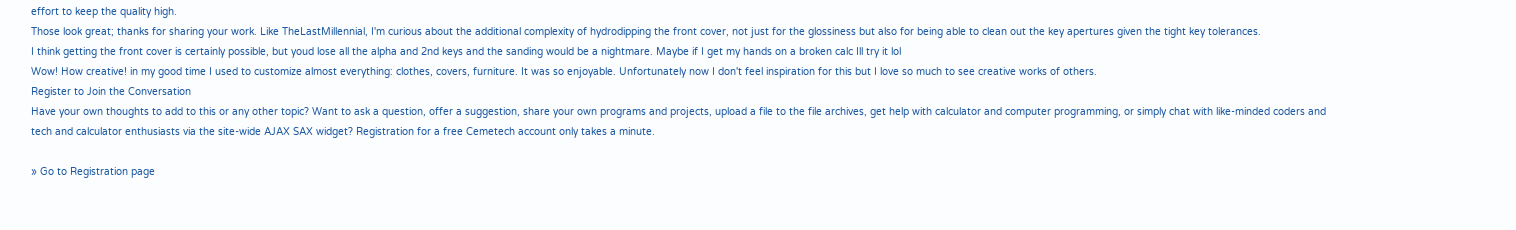effort to keep the quality high.
Those look great; thanks for sharing your work. Like TheLastMillennial, I'm curious about the additional complexity of hydrodipping the front cover, not just for the glossiness but also for being able to clean out the key apertures given the tight key tolerances.
I think getting the front cover is certainly possible, but youd lose all the alpha and 2nd keys and the sanding would be a nightmare. Maybe if I get my hands on a broken calc Ill try it lol
Wow! How creative! in my good time I used to customize almost everything: clothes, covers, furniture. It was so enjoyable. Unfortunately now I don't feel inspiration for this but I love so much to see creative works of others.
Register to Join the Conversation
Have your own thoughts to add to this or any other topic? Want to ask a question, offer a suggestion, share your own programs and projects, upload a file to the file archives, get help with calculator and computer programming, or simply chat with like-minded coders and tech and calculator enthusiasts via the site-wide AJAX SAX widget? Registration for a free Cemetech account only takes a minute.

» Go to Registration page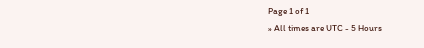Page 1 of 1
» All times are UTC - 5 Hours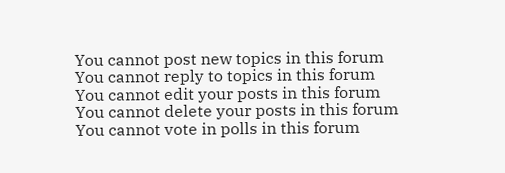You cannot post new topics in this forum
You cannot reply to topics in this forum
You cannot edit your posts in this forum
You cannot delete your posts in this forum
You cannot vote in polls in this forum